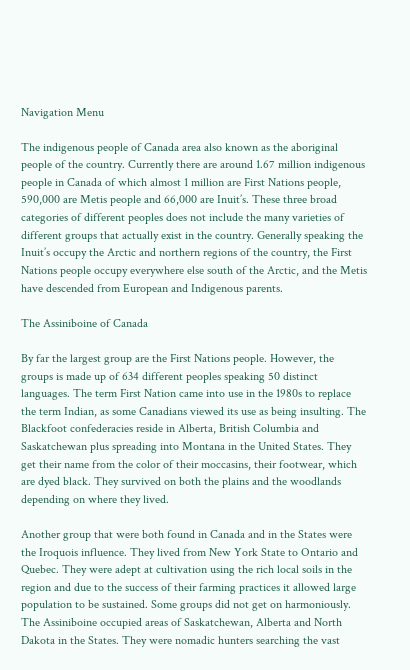Navigation Menu

The indigenous people of Canada area also known as the aboriginal people of the country. Currently there are around 1.67 million indigenous people in Canada of which almost 1 million are First Nations people, 590,000 are Metis people and 66,000 are Inuit’s. These three broad categories of different peoples does not include the many varieties of different groups that actually exist in the country. Generally speaking the Inuit’s occupy the Arctic and northern regions of the country, the First Nations people occupy everywhere else south of the Arctic, and the Metis have descended from European and Indigenous parents.

The Assiniboine of Canada

By far the largest group are the First Nations people. However, the groups is made up of 634 different peoples speaking 50 distinct languages. The term First Nation came into use in the 1980s to replace the term Indian, as some Canadians viewed its use as being insulting. The Blackfoot confederacies reside in Alberta, British Columbia and Saskatchewan plus spreading into Montana in the United States. They get their name from the color of their moccasins, their footwear, which are dyed black. They survived on both the plains and the woodlands depending on where they lived.

Another group that were both found in Canada and in the States were the Iroquois influence. They lived from New York State to Ontario and Quebec. They were adept at cultivation using the rich local soils in the region and due to the success of their farming practices it allowed large population to be sustained. Some groups did not get on harmoniously. The Assiniboine occupied areas of Saskatchewan, Alberta and North Dakota in the States. They were nomadic hunters searching the vast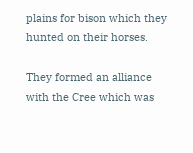plains for bison which they hunted on their horses.

They formed an alliance with the Cree which was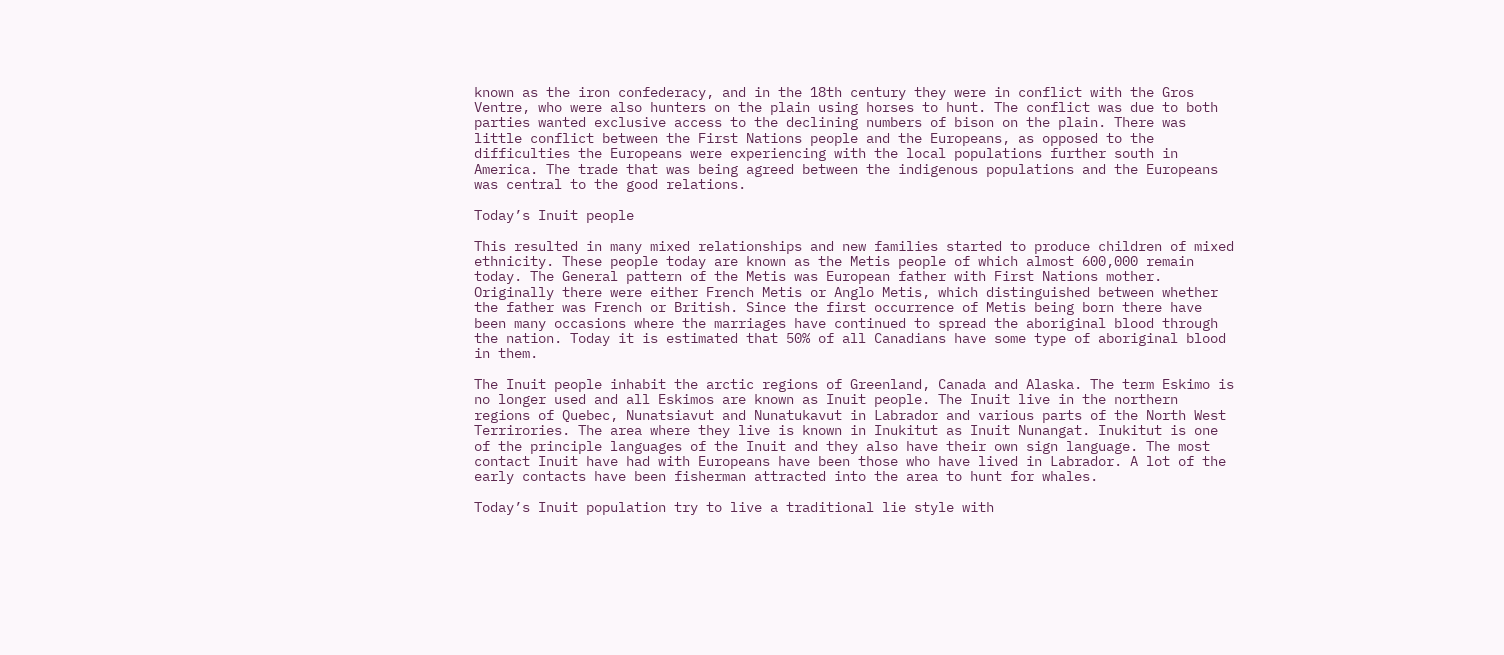known as the iron confederacy, and in the 18th century they were in conflict with the Gros Ventre, who were also hunters on the plain using horses to hunt. The conflict was due to both parties wanted exclusive access to the declining numbers of bison on the plain. There was little conflict between the First Nations people and the Europeans, as opposed to the difficulties the Europeans were experiencing with the local populations further south in America. The trade that was being agreed between the indigenous populations and the Europeans was central to the good relations.

Today’s Inuit people

This resulted in many mixed relationships and new families started to produce children of mixed ethnicity. These people today are known as the Metis people of which almost 600,000 remain today. The General pattern of the Metis was European father with First Nations mother. Originally there were either French Metis or Anglo Metis, which distinguished between whether the father was French or British. Since the first occurrence of Metis being born there have been many occasions where the marriages have continued to spread the aboriginal blood through the nation. Today it is estimated that 50% of all Canadians have some type of aboriginal blood in them.

The Inuit people inhabit the arctic regions of Greenland, Canada and Alaska. The term Eskimo is no longer used and all Eskimos are known as Inuit people. The Inuit live in the northern regions of Quebec, Nunatsiavut and Nunatukavut in Labrador and various parts of the North West Terrirories. The area where they live is known in Inukitut as Inuit Nunangat. Inukitut is one of the principle languages of the Inuit and they also have their own sign language. The most contact Inuit have had with Europeans have been those who have lived in Labrador. A lot of the early contacts have been fisherman attracted into the area to hunt for whales.

Today’s Inuit population try to live a traditional lie style with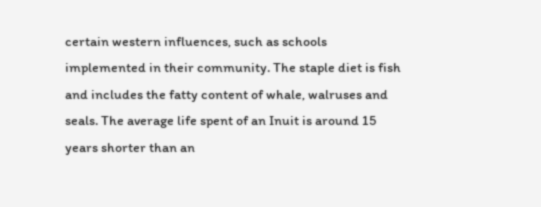certain western influences, such as schools implemented in their community. The staple diet is fish and includes the fatty content of whale, walruses and seals. The average life spent of an Inuit is around 15 years shorter than an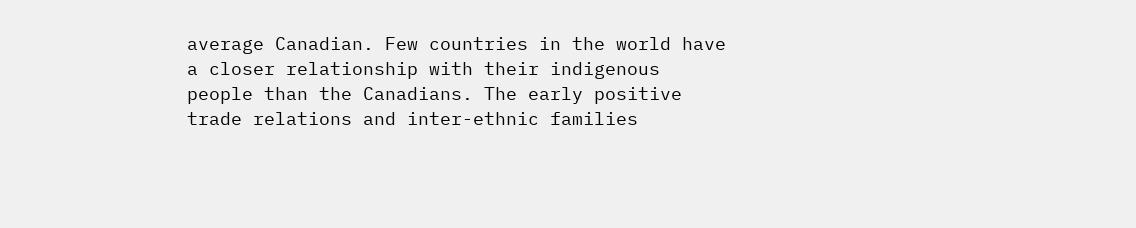average Canadian. Few countries in the world have a closer relationship with their indigenous people than the Canadians. The early positive trade relations and inter-ethnic families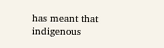has meant that indigenous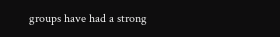groups have had a strong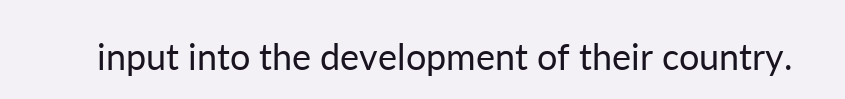input into the development of their country.